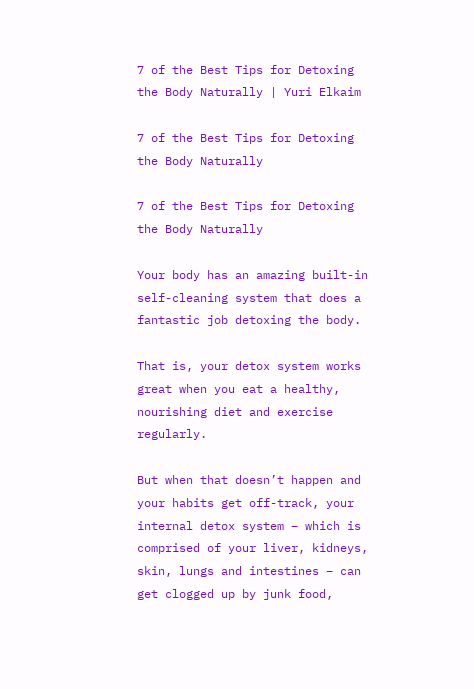7 of the Best Tips for Detoxing the Body Naturally | Yuri Elkaim

7 of the Best Tips for Detoxing the Body Naturally

7 of the Best Tips for Detoxing the Body Naturally

Your body has an amazing built-in self-cleaning system that does a fantastic job detoxing the body.

That is, your detox system works great when you eat a healthy, nourishing diet and exercise regularly.

But when that doesn’t happen and your habits get off-track, your internal detox system – which is comprised of your liver, kidneys, skin, lungs and intestines – can get clogged up by junk food,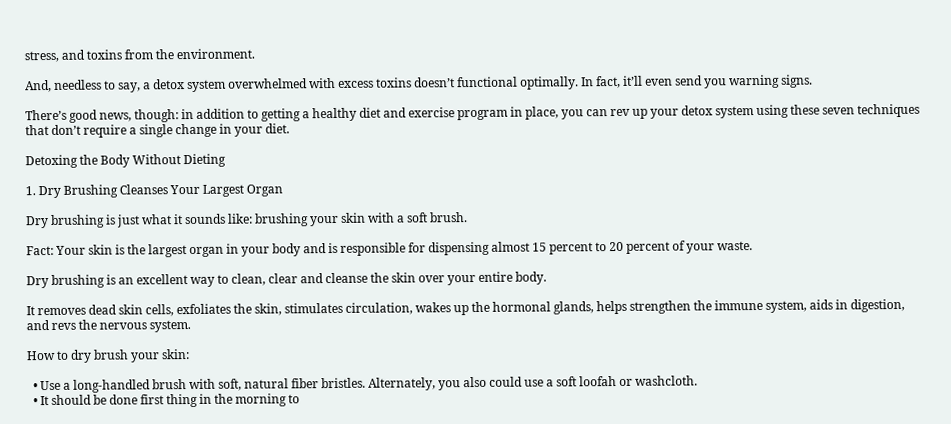stress, and toxins from the environment.

And, needless to say, a detox system overwhelmed with excess toxins doesn’t functional optimally. In fact, it’ll even send you warning signs.

There’s good news, though: in addition to getting a healthy diet and exercise program in place, you can rev up your detox system using these seven techniques that don’t require a single change in your diet.

Detoxing the Body Without Dieting

1. Dry Brushing Cleanses Your Largest Organ

Dry brushing is just what it sounds like: brushing your skin with a soft brush.

Fact: Your skin is the largest organ in your body and is responsible for dispensing almost 15 percent to 20 percent of your waste.

Dry brushing is an excellent way to clean, clear and cleanse the skin over your entire body.

It removes dead skin cells, exfoliates the skin, stimulates circulation, wakes up the hormonal glands, helps strengthen the immune system, aids in digestion, and revs the nervous system.

How to dry brush your skin:

  • Use a long-handled brush with soft, natural fiber bristles. Alternately, you also could use a soft loofah or washcloth.
  • It should be done first thing in the morning to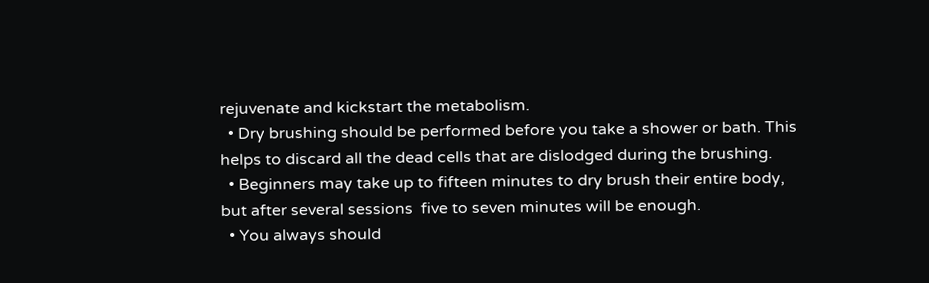rejuvenate and kickstart the metabolism.
  • Dry brushing should be performed before you take a shower or bath. This helps to discard all the dead cells that are dislodged during the brushing.
  • Beginners may take up to fifteen minutes to dry brush their entire body, but after several sessions  five to seven minutes will be enough.
  • You always should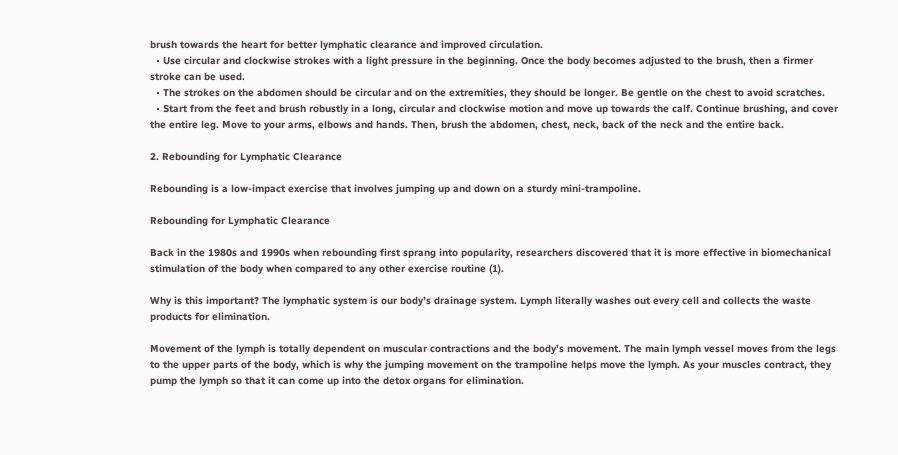brush towards the heart for better lymphatic clearance and improved circulation.
  • Use circular and clockwise strokes with a light pressure in the beginning. Once the body becomes adjusted to the brush, then a firmer stroke can be used.
  • The strokes on the abdomen should be circular and on the extremities, they should be longer. Be gentle on the chest to avoid scratches.
  • Start from the feet and brush robustly in a long, circular and clockwise motion and move up towards the calf. Continue brushing, and cover the entire leg. Move to your arms, elbows and hands. Then, brush the abdomen, chest, neck, back of the neck and the entire back.

2. Rebounding for Lymphatic Clearance

Rebounding is a low-impact exercise that involves jumping up and down on a sturdy mini-trampoline.

Rebounding for Lymphatic Clearance

Back in the 1980s and 1990s when rebounding first sprang into popularity, researchers discovered that it is more effective in biomechanical stimulation of the body when compared to any other exercise routine (1).

Why is this important? The lymphatic system is our body’s drainage system. Lymph literally washes out every cell and collects the waste products for elimination.

Movement of the lymph is totally dependent on muscular contractions and the body’s movement. The main lymph vessel moves from the legs to the upper parts of the body, which is why the jumping movement on the trampoline helps move the lymph. As your muscles contract, they pump the lymph so that it can come up into the detox organs for elimination.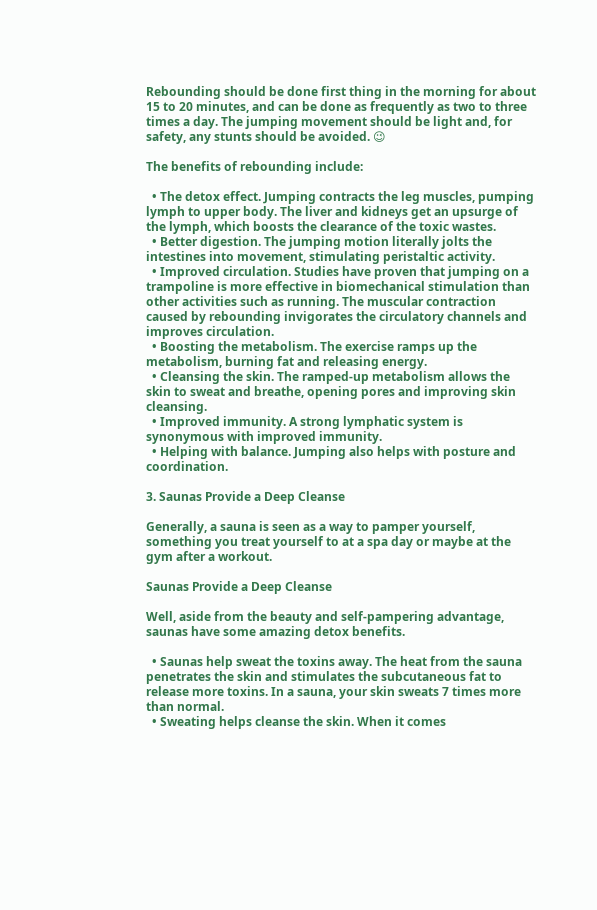Rebounding should be done first thing in the morning for about 15 to 20 minutes, and can be done as frequently as two to three times a day. The jumping movement should be light and, for safety, any stunts should be avoided. 😉

The benefits of rebounding include:

  • The detox effect. Jumping contracts the leg muscles, pumping lymph to upper body. The liver and kidneys get an upsurge of the lymph, which boosts the clearance of the toxic wastes.
  • Better digestion. The jumping motion literally jolts the intestines into movement, stimulating peristaltic activity.
  • Improved circulation. Studies have proven that jumping on a trampoline is more effective in biomechanical stimulation than other activities such as running. The muscular contraction caused by rebounding invigorates the circulatory channels and improves circulation.
  • Boosting the metabolism. The exercise ramps up the metabolism, burning fat and releasing energy.
  • Cleansing the skin. The ramped-up metabolism allows the skin to sweat and breathe, opening pores and improving skin cleansing.
  • Improved immunity. A strong lymphatic system is synonymous with improved immunity.
  • Helping with balance. Jumping also helps with posture and coordination.

3. Saunas Provide a Deep Cleanse

Generally, a sauna is seen as a way to pamper yourself, something you treat yourself to at a spa day or maybe at the gym after a workout.

Saunas Provide a Deep Cleanse

Well, aside from the beauty and self-pampering advantage, saunas have some amazing detox benefits.

  • Saunas help sweat the toxins away. The heat from the sauna penetrates the skin and stimulates the subcutaneous fat to release more toxins. In a sauna, your skin sweats 7 times more than normal.
  • Sweating helps cleanse the skin. When it comes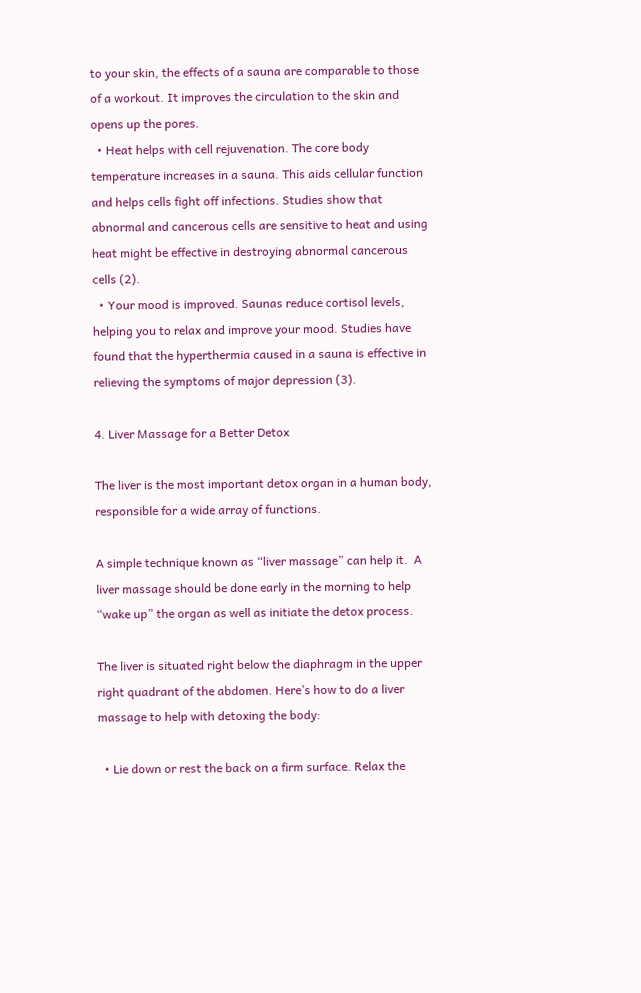to your skin, the effects of a sauna are comparable to those of a workout. It improves the circulation to the skin and opens up the pores.
  • Heat helps with cell rejuvenation. The core body temperature increases in a sauna. This aids cellular function and helps cells fight off infections. Studies show that abnormal and cancerous cells are sensitive to heat and using heat might be effective in destroying abnormal cancerous cells (2).
  • Your mood is improved. Saunas reduce cortisol levels, helping you to relax and improve your mood. Studies have found that the hyperthermia caused in a sauna is effective in relieving the symptoms of major depression (3).

4. Liver Massage for a Better Detox

The liver is the most important detox organ in a human body, responsible for a wide array of functions.

A simple technique known as “liver massage” can help it.  A liver massage should be done early in the morning to help “wake up” the organ as well as initiate the detox process.

The liver is situated right below the diaphragm in the upper right quadrant of the abdomen. Here’s how to do a liver massage to help with detoxing the body:

  • Lie down or rest the back on a firm surface. Relax the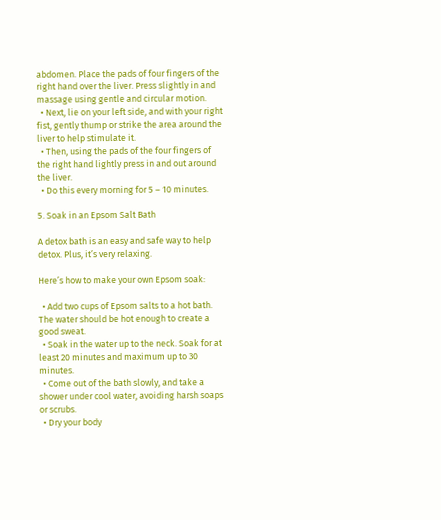abdomen. Place the pads of four fingers of the right hand over the liver. Press slightly in and massage using gentle and circular motion.
  • Next, lie on your left side, and with your right fist, gently thump or strike the area around the liver to help stimulate it.
  • Then, using the pads of the four fingers of the right hand lightly press in and out around the liver.
  • Do this every morning for 5 – 10 minutes.

5. Soak in an Epsom Salt Bath

A detox bath is an easy and safe way to help detox. Plus, it’s very relaxing.

Here’s how to make your own Epsom soak:

  • Add two cups of Epsom salts to a hot bath. The water should be hot enough to create a good sweat.
  • Soak in the water up to the neck. Soak for at least 20 minutes and maximum up to 30 minutes.
  • Come out of the bath slowly, and take a shower under cool water, avoiding harsh soaps or scrubs.
  • Dry your body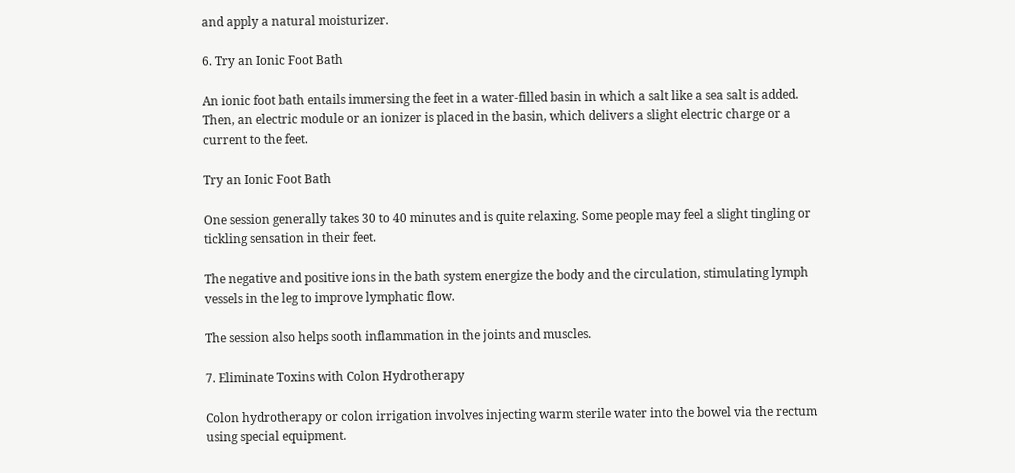and apply a natural moisturizer.

6. Try an Ionic Foot Bath

An ionic foot bath entails immersing the feet in a water-filled basin in which a salt like a sea salt is added. Then, an electric module or an ionizer is placed in the basin, which delivers a slight electric charge or a current to the feet.

Try an Ionic Foot Bath

One session generally takes 30 to 40 minutes and is quite relaxing. Some people may feel a slight tingling or tickling sensation in their feet.

The negative and positive ions in the bath system energize the body and the circulation, stimulating lymph vessels in the leg to improve lymphatic flow.

The session also helps sooth inflammation in the joints and muscles.

7. Eliminate Toxins with Colon Hydrotherapy

Colon hydrotherapy or colon irrigation involves injecting warm sterile water into the bowel via the rectum using special equipment.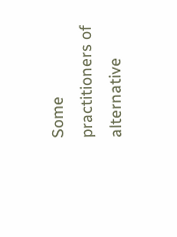Some practitioners of alternative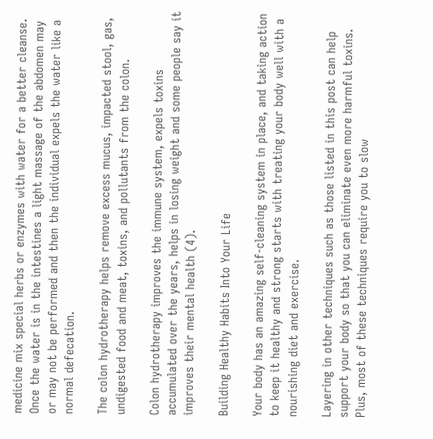medicine mix special herbs or enzymes with water for a better cleanse. Once the water is in the intestines a light massage of the abdomen may or may not be performed and then the individual expels the water like a normal defecation.

The colon hydrotherapy helps remove excess mucus, impacted stool, gas, undigested food and meat, toxins, and pollutants from the colon.

Colon hydrotherapy improves the immune system, expels toxins accumulated over the years, helps in losing weight and some people say it improves their mental health (4).

Building Healthy Habits Into Your Life

Your body has an amazing self-cleaning system in place, and taking action to keep it healthy and strong starts with treating your body well with a nourishing diet and exercise.

Layering in other techniques such as those listed in this post can help support your body so that you can eliminate even more harmful toxins. Plus, most of these techniques require you to slow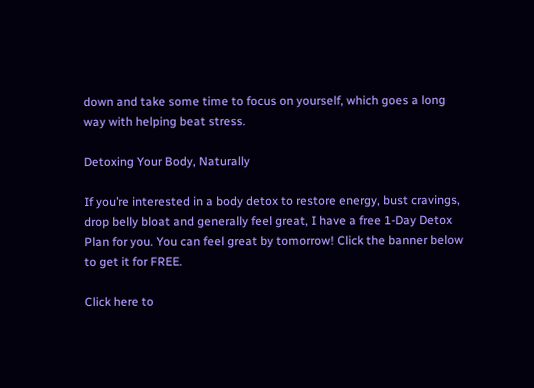down and take some time to focus on yourself, which goes a long way with helping beat stress.

Detoxing Your Body, Naturally

If you’re interested in a body detox to restore energy, bust cravings, drop belly bloat and generally feel great, I have a free 1-Day Detox Plan for you. You can feel great by tomorrow! Click the banner below to get it for FREE.

Click here to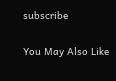subscribe

You May Also Like